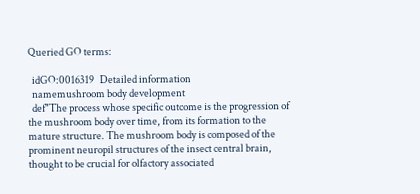Queried GO terms:

  idGO:0016319   Detailed information
  namemushroom body development
  def"The process whose specific outcome is the progression of the mushroom body over time, from its formation to the mature structure. The mushroom body is composed of the prominent neuropil structures of the insect central brain, thought to be crucial for olfactory associated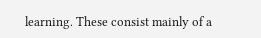learning. These consist mainly of a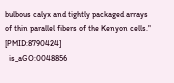bulbous calyx and tightly packaged arrays of thin parallel fibers of the Kenyon cells." [PMID:8790424]
  is_aGO:0048856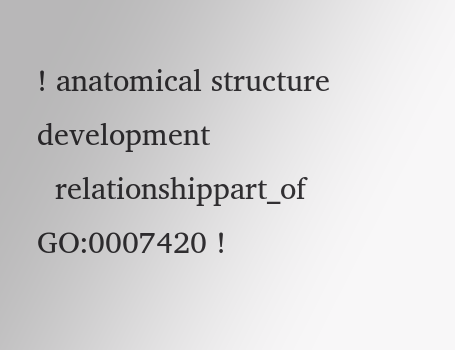! anatomical structure development
  relationshippart_of GO:0007420 !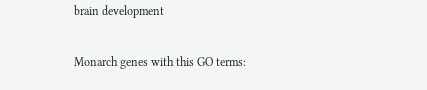brain development

Monarch genes with this GO terms: